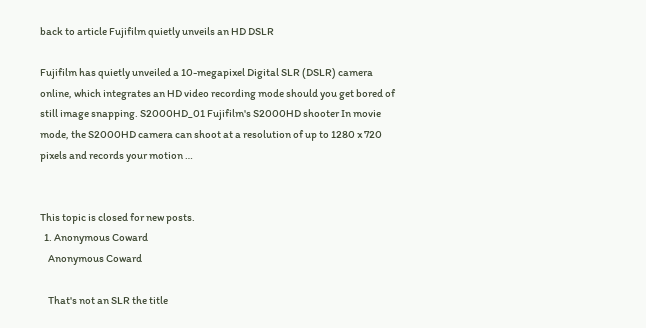back to article Fujifilm quietly unveils an HD DSLR

Fujifilm has quietly unveiled a 10-megapixel Digital SLR (DSLR) camera online, which integrates an HD video recording mode should you get bored of still image snapping. S2000HD_01 Fujifilm's S2000HD shooter In movie mode, the S2000HD camera can shoot at a resolution of up to 1280 x 720 pixels and records your motion …


This topic is closed for new posts.
  1. Anonymous Coward
    Anonymous Coward

    That's not an SLR the title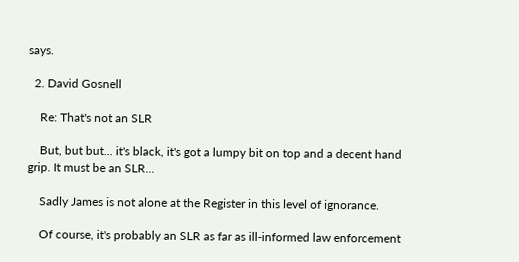says.

  2. David Gosnell

    Re: That's not an SLR

    But, but but... it's black, it's got a lumpy bit on top and a decent hand grip. It must be an SLR...

    Sadly James is not alone at the Register in this level of ignorance.

    Of course, it's probably an SLR as far as ill-informed law enforcement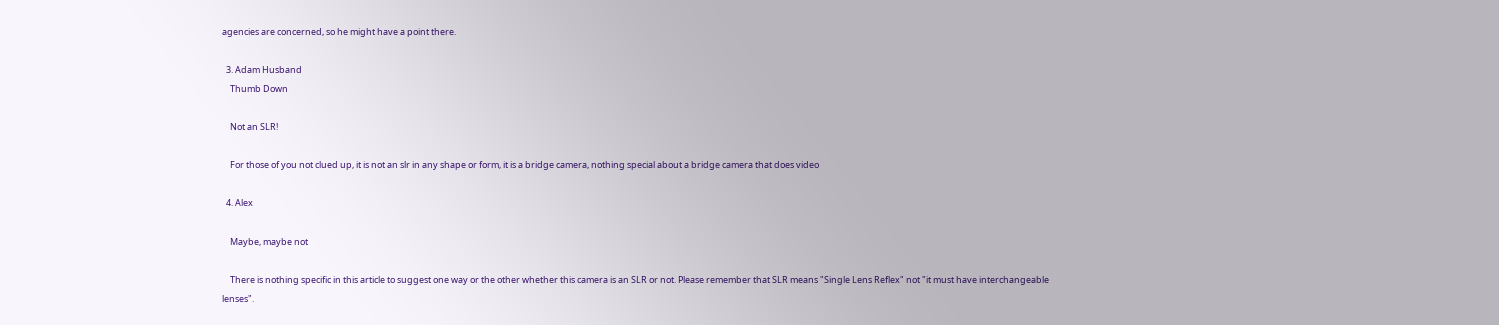agencies are concerned, so he might have a point there.

  3. Adam Husband
    Thumb Down

    Not an SLR!

    For those of you not clued up, it is not an slr in any shape or form, it is a bridge camera, nothing special about a bridge camera that does video

  4. Alex

    Maybe, maybe not

    There is nothing specific in this article to suggest one way or the other whether this camera is an SLR or not. Please remember that SLR means "Single Lens Reflex" not "it must have interchangeable lenses".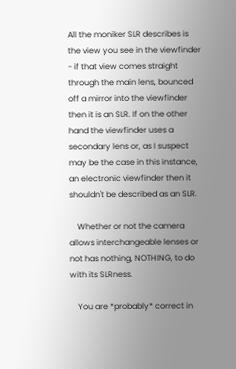All the moniker SLR describes is the view you see in the viewfinder - if that view comes straight through the main lens, bounced off a mirror into the viewfinder then it is an SLR. If on the other hand the viewfinder uses a secondary lens or, as I suspect may be the case in this instance, an electronic viewfinder then it shouldn't be described as an SLR.

    Whether or not the camera allows interchangeable lenses or not has nothing, NOTHING, to do with its SLRness.

    You are *probably* correct in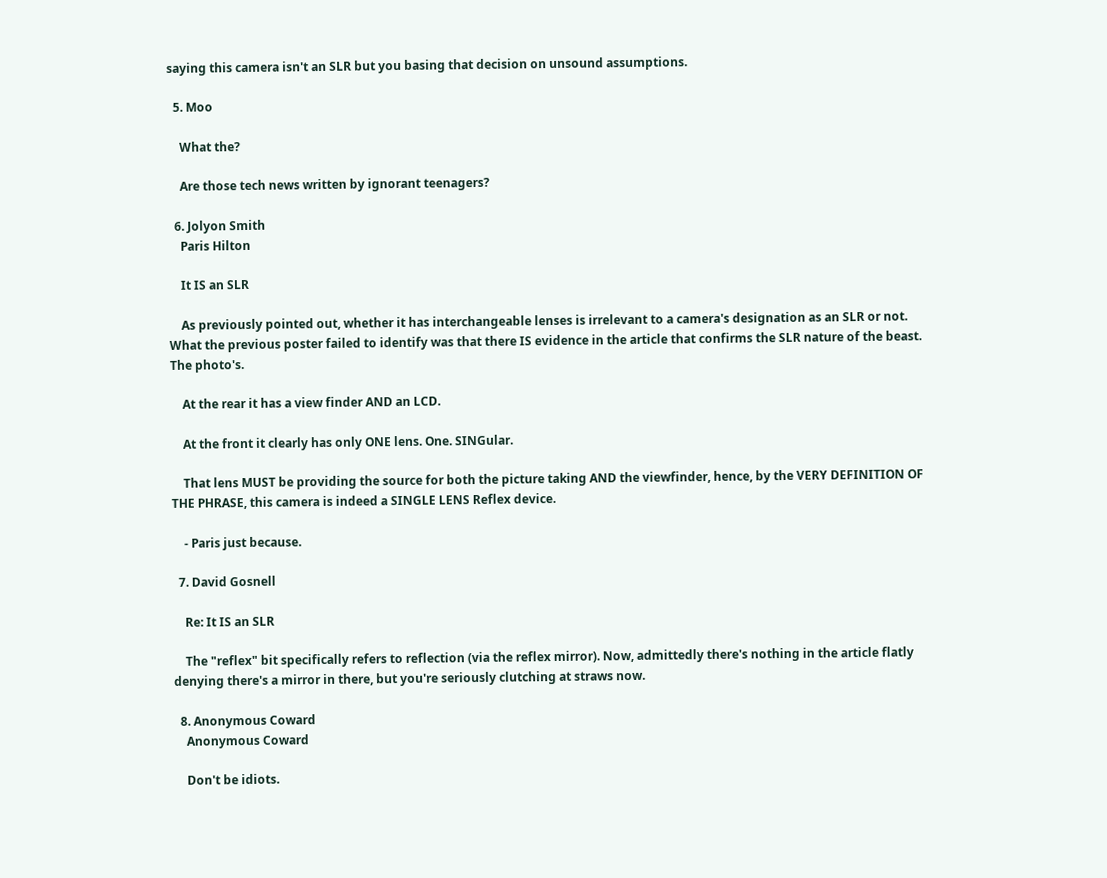saying this camera isn't an SLR but you basing that decision on unsound assumptions.

  5. Moo

    What the?

    Are those tech news written by ignorant teenagers?

  6. Jolyon Smith
    Paris Hilton

    It IS an SLR

    As previously pointed out, whether it has interchangeable lenses is irrelevant to a camera's designation as an SLR or not. What the previous poster failed to identify was that there IS evidence in the article that confirms the SLR nature of the beast. The photo's.

    At the rear it has a view finder AND an LCD.

    At the front it clearly has only ONE lens. One. SINGular.

    That lens MUST be providing the source for both the picture taking AND the viewfinder, hence, by the VERY DEFINITION OF THE PHRASE, this camera is indeed a SINGLE LENS Reflex device.

    - Paris just because.

  7. David Gosnell

    Re: It IS an SLR

    The "reflex" bit specifically refers to reflection (via the reflex mirror). Now, admittedly there's nothing in the article flatly denying there's a mirror in there, but you're seriously clutching at straws now.

  8. Anonymous Coward
    Anonymous Coward

    Don't be idiots.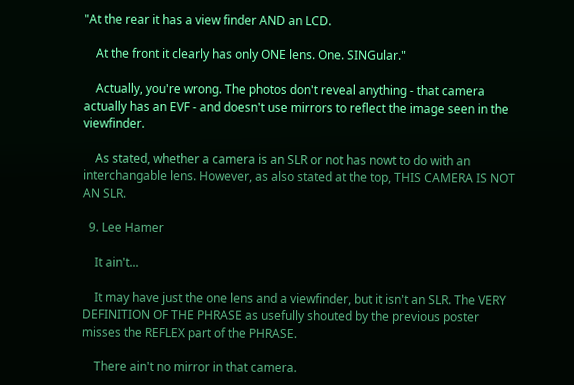"At the rear it has a view finder AND an LCD.

    At the front it clearly has only ONE lens. One. SINGular."

    Actually, you're wrong. The photos don't reveal anything - that camera actually has an EVF - and doesn't use mirrors to reflect the image seen in the viewfinder.

    As stated, whether a camera is an SLR or not has nowt to do with an interchangable lens. However, as also stated at the top, THIS CAMERA IS NOT AN SLR.

  9. Lee Hamer

    It ain't...

    It may have just the one lens and a viewfinder, but it isn't an SLR. The VERY DEFINITION OF THE PHRASE as usefully shouted by the previous poster misses the REFLEX part of the PHRASE.

    There ain't no mirror in that camera.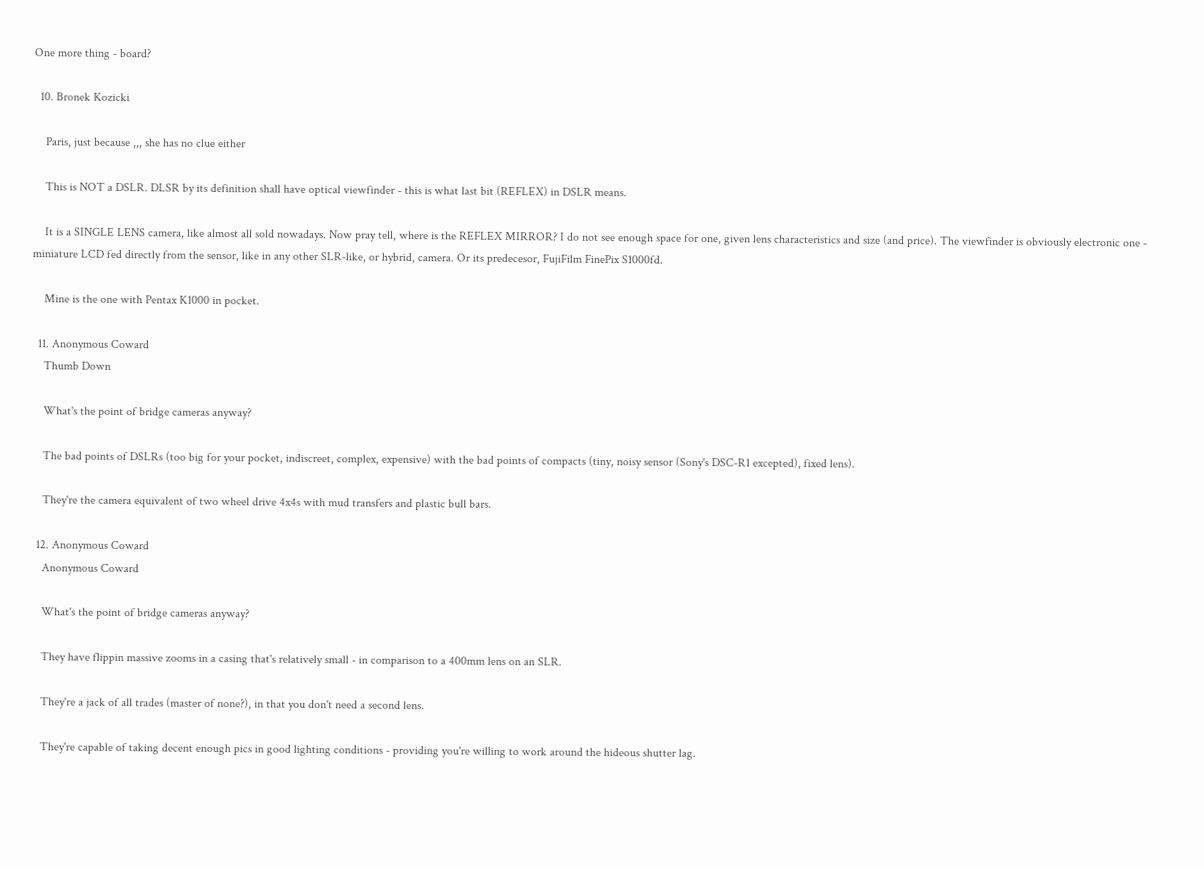One more thing - board?

  10. Bronek Kozicki

    Paris, just because ,,, she has no clue either

    This is NOT a DSLR. DLSR by its definition shall have optical viewfinder - this is what last bit (REFLEX) in DSLR means.

    It is a SINGLE LENS camera, like almost all sold nowadays. Now pray tell, where is the REFLEX MIRROR? I do not see enough space for one, given lens characteristics and size (and price). The viewfinder is obviously electronic one - miniature LCD fed directly from the sensor, like in any other SLR-like, or hybrid, camera. Or its predecesor, FujiFilm FinePix S1000fd.

    Mine is the one with Pentax K1000 in pocket.

  11. Anonymous Coward
    Thumb Down

    What's the point of bridge cameras anyway?

    The bad points of DSLRs (too big for your pocket, indiscreet, complex, expensive) with the bad points of compacts (tiny, noisy sensor (Sony's DSC-R1 excepted), fixed lens).

    They're the camera equivalent of two wheel drive 4x4s with mud transfers and plastic bull bars.

  12. Anonymous Coward
    Anonymous Coward

    What's the point of bridge cameras anyway?

    They have flippin massive zooms in a casing that's relatively small - in comparison to a 400mm lens on an SLR.

    They're a jack of all trades (master of none?), in that you don't need a second lens.

    They're capable of taking decent enough pics in good lighting conditions - providing you're willing to work around the hideous shutter lag.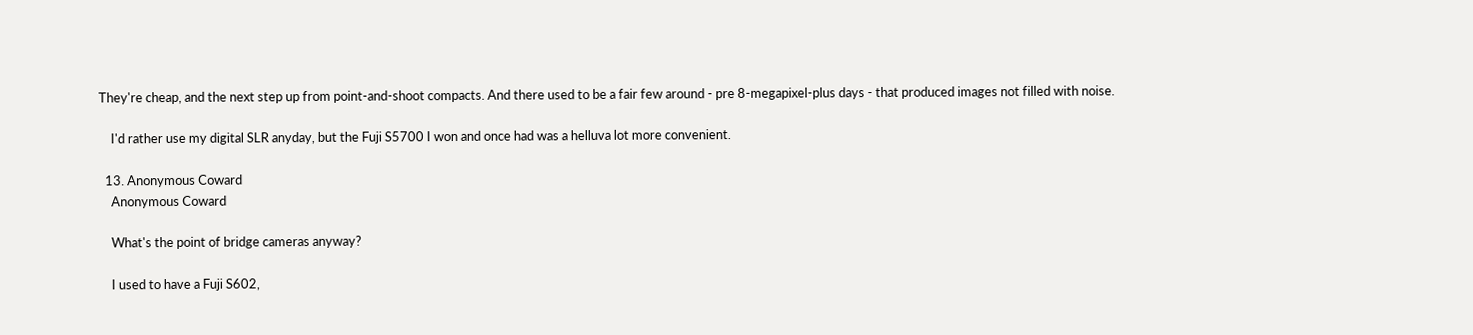They're cheap, and the next step up from point-and-shoot compacts. And there used to be a fair few around - pre 8-megapixel-plus days - that produced images not filled with noise.

    I'd rather use my digital SLR anyday, but the Fuji S5700 I won and once had was a helluva lot more convenient.

  13. Anonymous Coward
    Anonymous Coward

    What's the point of bridge cameras anyway?

    I used to have a Fuji S602,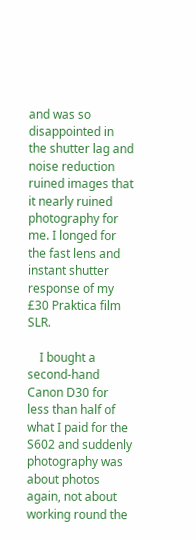and was so disappointed in the shutter lag and noise reduction ruined images that it nearly ruined photography for me. I longed for the fast lens and instant shutter response of my £30 Praktica film SLR.

    I bought a second-hand Canon D30 for less than half of what I paid for the S602 and suddenly photography was about photos again, not about working round the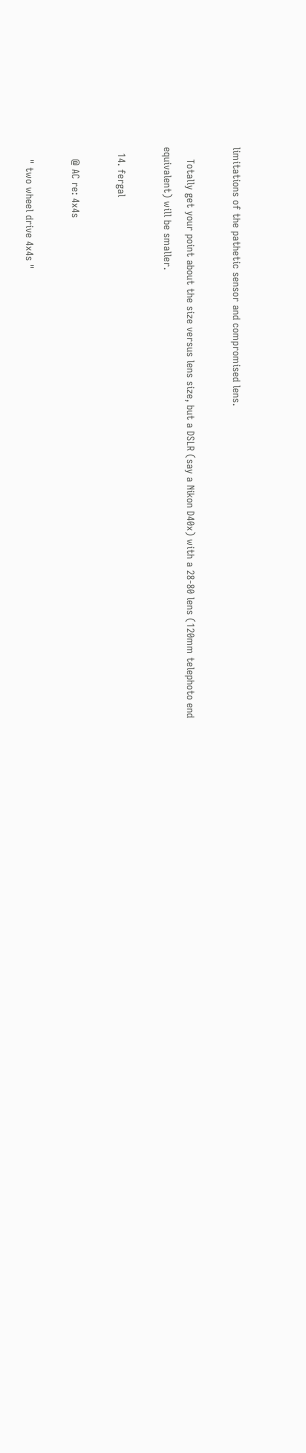limitations of the pathetic sensor and compromised lens.

    Totally get your point about the size versus lens size, but a DSLR (say a Nikon D40x) with a 28-80 lens (120mm telephoto end equivalent) will be smaller.

  14. fergal

    @ AC re: 4x4s

    " two wheel drive 4x4s "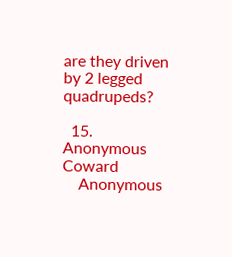are they driven by 2 legged quadrupeds?

  15. Anonymous Coward
    Anonymous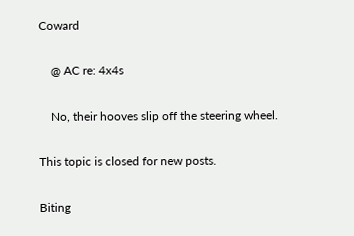Coward

    @ AC re: 4x4s

    No, their hooves slip off the steering wheel.

This topic is closed for new posts.

Biting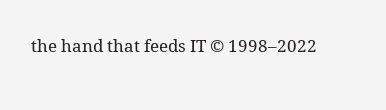the hand that feeds IT © 1998–2022